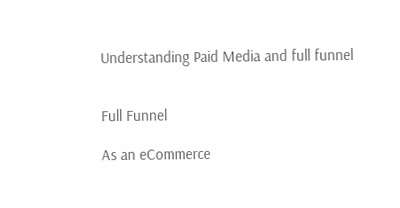Understanding Paid Media and full funnel


Full Funnel

As an eCommerce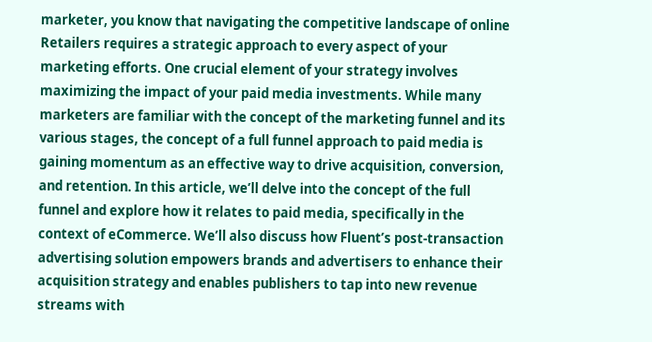marketer, you know that navigating the competitive landscape of online Retailers requires a strategic approach to every aspect of your marketing efforts. One crucial element of your strategy involves maximizing the impact of your paid media investments. While many marketers are familiar with the concept of the marketing funnel and its various stages, the concept of a full funnel approach to paid media is gaining momentum as an effective way to drive acquisition, conversion, and retention. In this article, we’ll delve into the concept of the full funnel and explore how it relates to paid media, specifically in the context of eCommerce. We’ll also discuss how Fluent’s post-transaction advertising solution empowers brands and advertisers to enhance their acquisition strategy and enables publishers to tap into new revenue streams with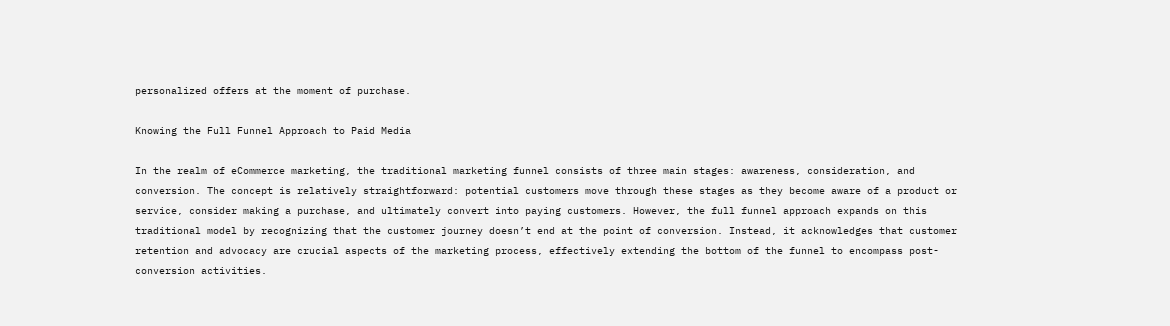personalized offers at the moment of purchase.

Knowing the Full Funnel Approach to Paid Media

In the realm of eCommerce marketing, the traditional marketing funnel consists of three main stages: awareness, consideration, and conversion. The concept is relatively straightforward: potential customers move through these stages as they become aware of a product or service, consider making a purchase, and ultimately convert into paying customers. However, the full funnel approach expands on this traditional model by recognizing that the customer journey doesn’t end at the point of conversion. Instead, it acknowledges that customer retention and advocacy are crucial aspects of the marketing process, effectively extending the bottom of the funnel to encompass post-conversion activities.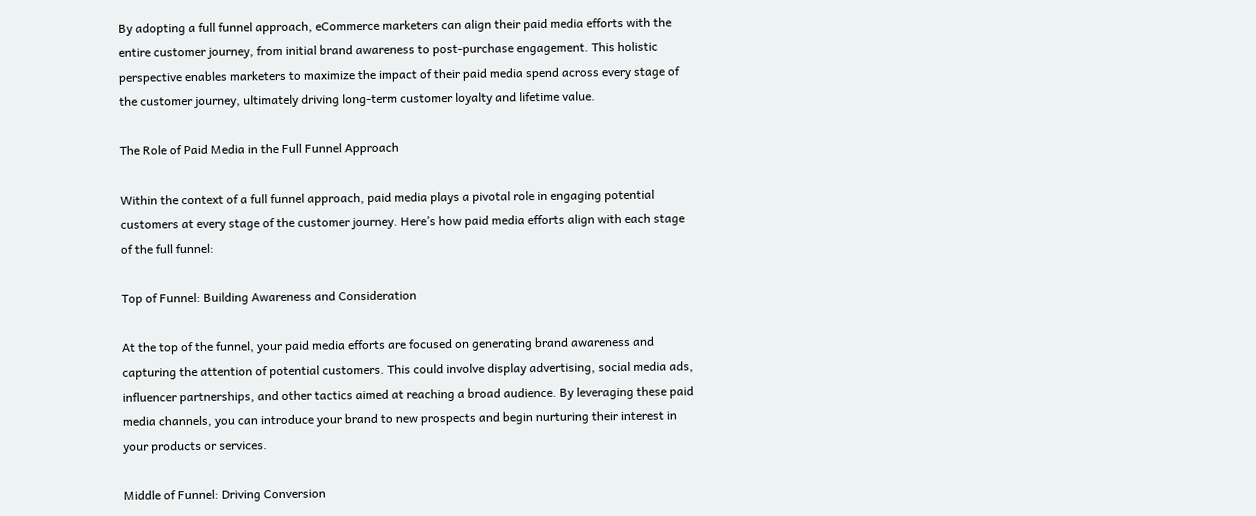By adopting a full funnel approach, eCommerce marketers can align their paid media efforts with the entire customer journey, from initial brand awareness to post-purchase engagement. This holistic perspective enables marketers to maximize the impact of their paid media spend across every stage of the customer journey, ultimately driving long-term customer loyalty and lifetime value.

The Role of Paid Media in the Full Funnel Approach

Within the context of a full funnel approach, paid media plays a pivotal role in engaging potential customers at every stage of the customer journey. Here’s how paid media efforts align with each stage of the full funnel:

Top of Funnel: Building Awareness and Consideration

At the top of the funnel, your paid media efforts are focused on generating brand awareness and capturing the attention of potential customers. This could involve display advertising, social media ads, influencer partnerships, and other tactics aimed at reaching a broad audience. By leveraging these paid media channels, you can introduce your brand to new prospects and begin nurturing their interest in your products or services.

Middle of Funnel: Driving Conversion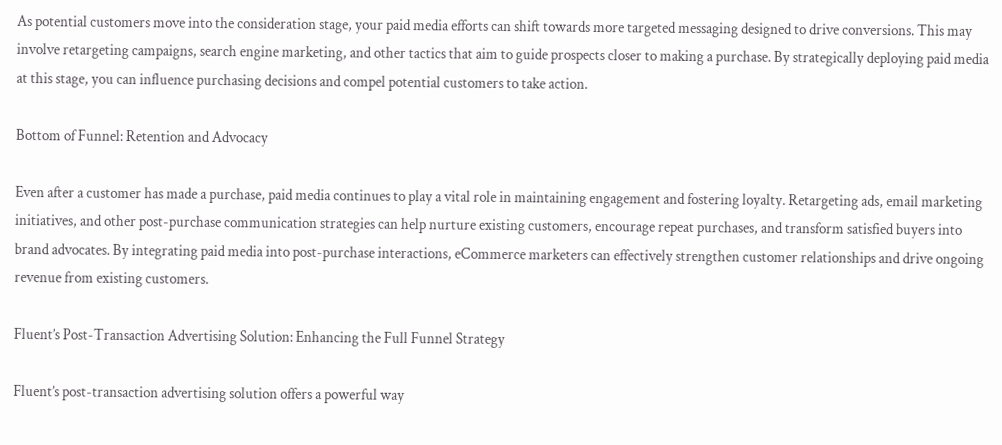As potential customers move into the consideration stage, your paid media efforts can shift towards more targeted messaging designed to drive conversions. This may involve retargeting campaigns, search engine marketing, and other tactics that aim to guide prospects closer to making a purchase. By strategically deploying paid media at this stage, you can influence purchasing decisions and compel potential customers to take action.

Bottom of Funnel: Retention and Advocacy

Even after a customer has made a purchase, paid media continues to play a vital role in maintaining engagement and fostering loyalty. Retargeting ads, email marketing initiatives, and other post-purchase communication strategies can help nurture existing customers, encourage repeat purchases, and transform satisfied buyers into brand advocates. By integrating paid media into post-purchase interactions, eCommerce marketers can effectively strengthen customer relationships and drive ongoing revenue from existing customers.

Fluent’s Post-Transaction Advertising Solution: Enhancing the Full Funnel Strategy

Fluent’s post-transaction advertising solution offers a powerful way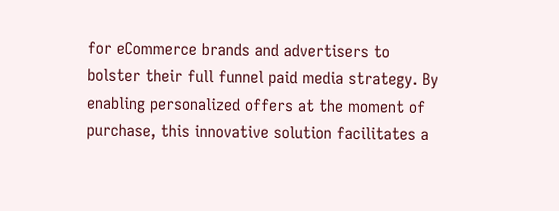for eCommerce brands and advertisers to bolster their full funnel paid media strategy. By enabling personalized offers at the moment of purchase, this innovative solution facilitates a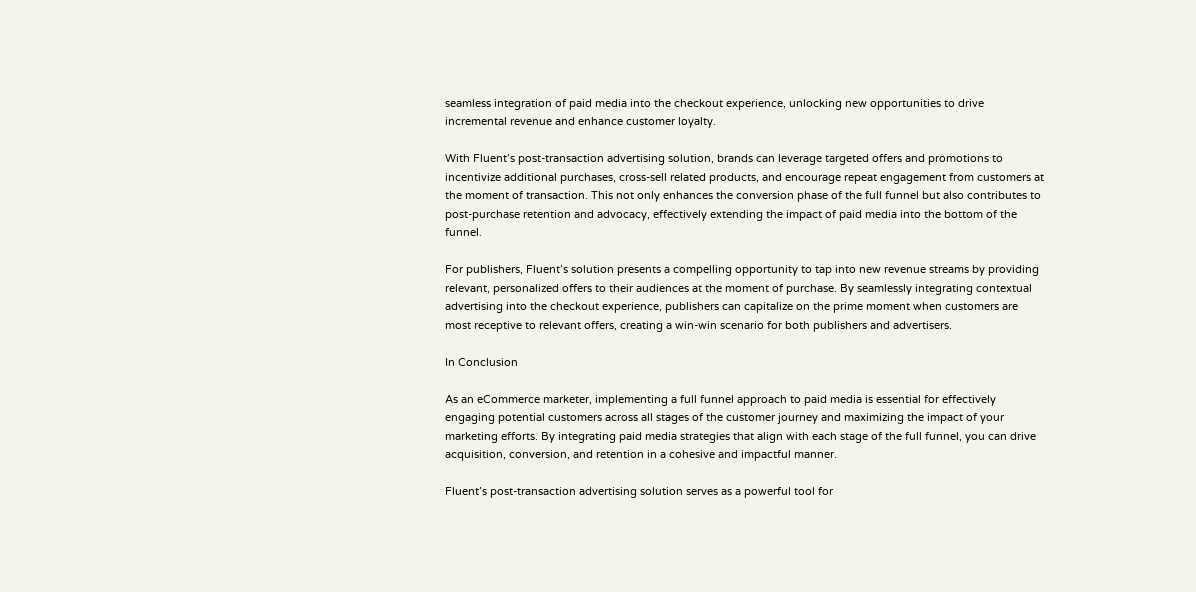seamless integration of paid media into the checkout experience, unlocking new opportunities to drive incremental revenue and enhance customer loyalty.

With Fluent’s post-transaction advertising solution, brands can leverage targeted offers and promotions to incentivize additional purchases, cross-sell related products, and encourage repeat engagement from customers at the moment of transaction. This not only enhances the conversion phase of the full funnel but also contributes to post-purchase retention and advocacy, effectively extending the impact of paid media into the bottom of the funnel.

For publishers, Fluent’s solution presents a compelling opportunity to tap into new revenue streams by providing relevant, personalized offers to their audiences at the moment of purchase. By seamlessly integrating contextual advertising into the checkout experience, publishers can capitalize on the prime moment when customers are most receptive to relevant offers, creating a win-win scenario for both publishers and advertisers.

In Conclusion

As an eCommerce marketer, implementing a full funnel approach to paid media is essential for effectively engaging potential customers across all stages of the customer journey and maximizing the impact of your marketing efforts. By integrating paid media strategies that align with each stage of the full funnel, you can drive acquisition, conversion, and retention in a cohesive and impactful manner.

Fluent’s post-transaction advertising solution serves as a powerful tool for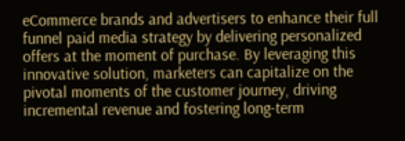eCommerce brands and advertisers to enhance their full funnel paid media strategy by delivering personalized offers at the moment of purchase. By leveraging this innovative solution, marketers can capitalize on the pivotal moments of the customer journey, driving incremental revenue and fostering long-term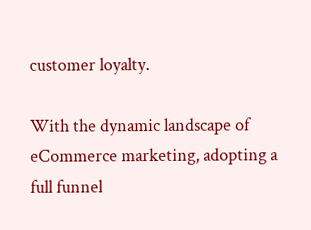customer loyalty.

With the dynamic landscape of eCommerce marketing, adopting a full funnel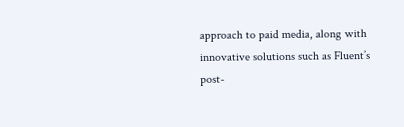approach to paid media, along with innovative solutions such as Fluent’s post-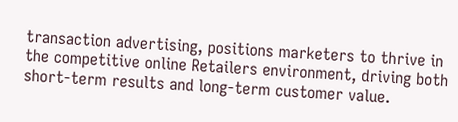transaction advertising, positions marketers to thrive in the competitive online Retailers environment, driving both short-term results and long-term customer value.